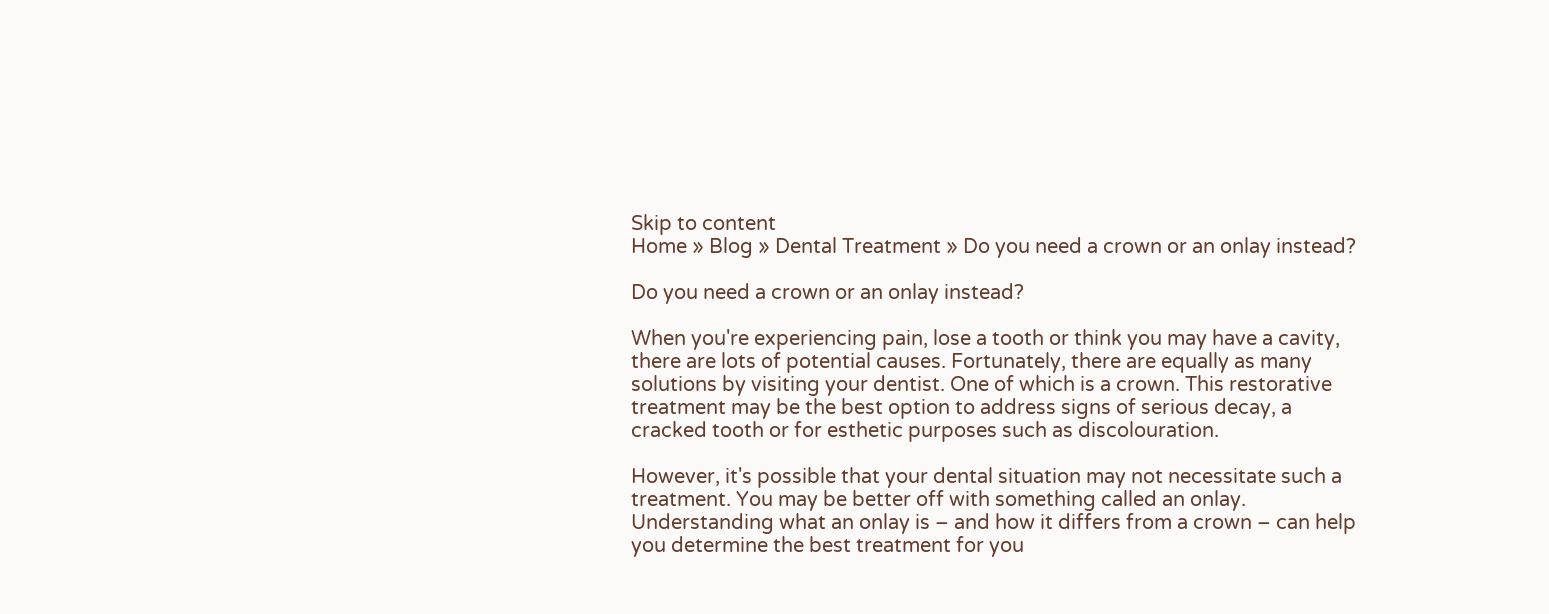Skip to content
Home » Blog » Dental Treatment » Do you need a crown or an onlay instead?

Do you need a crown or an onlay instead?

When you're experiencing pain, lose a tooth or think you may have a cavity, there are lots of potential causes. Fortunately, there are equally as many solutions by visiting your dentist. One of which is a crown. This restorative treatment may be the best option to address signs of serious decay, a cracked tooth or for esthetic purposes such as discolouration.

However, it's possible that your dental situation may not necessitate such a treatment. You may be better off with something called an onlay. Understanding what an onlay is – and how it differs from a crown – can help you determine the best treatment for you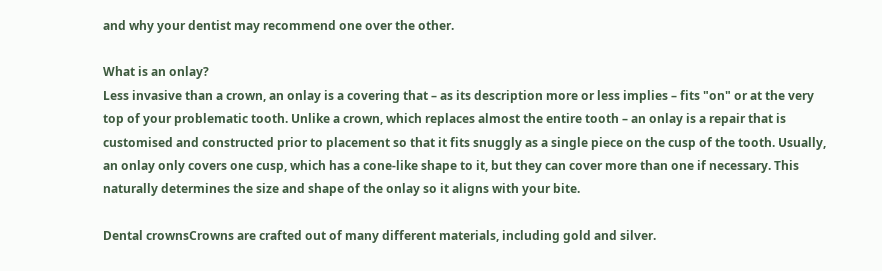and why your dentist may recommend one over the other.

What is an onlay?
Less invasive than a crown, an onlay is a covering that – as its description more or less implies – fits "on" or at the very top of your problematic tooth. Unlike a crown, which replaces almost the entire tooth – an onlay is a repair that is customised and constructed prior to placement so that it fits snuggly as a single piece on the cusp of the tooth. Usually, an onlay only covers one cusp, which has a cone-like shape to it, but they can cover more than one if necessary. This naturally determines the size and shape of the onlay so it aligns with your bite.

Dental crownsCrowns are crafted out of many different materials, including gold and silver.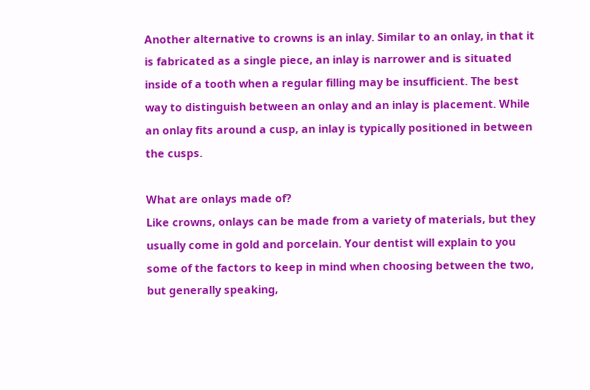Another alternative to crowns is an inlay. Similar to an onlay, in that it is fabricated as a single piece, an inlay is narrower and is situated inside of a tooth when a regular filling may be insufficient. The best way to distinguish between an onlay and an inlay is placement. While an onlay fits around a cusp, an inlay is typically positioned in between the cusps.

What are onlays made of?
Like crowns, onlays can be made from a variety of materials, but they usually come in gold and porcelain. Your dentist will explain to you some of the factors to keep in mind when choosing between the two, but generally speaking,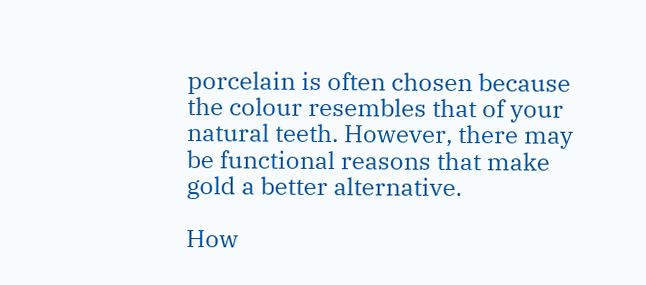porcelain is often chosen because the colour resembles that of your natural teeth. However, there may be functional reasons that make gold a better alternative.

How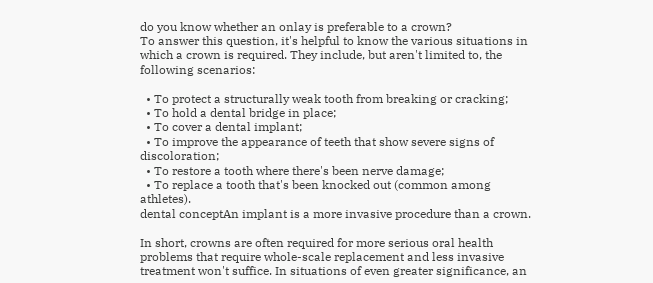do you know whether an onlay is preferable to a crown?
To answer this question, it's helpful to know the various situations in which a crown is required. They include, but aren't limited to, the following scenarios:

  • To protect a structurally weak tooth from breaking or cracking;
  • To hold a dental bridge in place;
  • To cover a dental implant;
  • To improve the appearance of teeth that show severe signs of discoloration;
  • To restore a tooth where there's been nerve damage;
  • To replace a tooth that's been knocked out (common among athletes).
dental conceptAn implant is a more invasive procedure than a crown.

In short, crowns are often required for more serious oral health problems that require whole-scale replacement and less invasive treatment won't suffice. In situations of even greater significance, an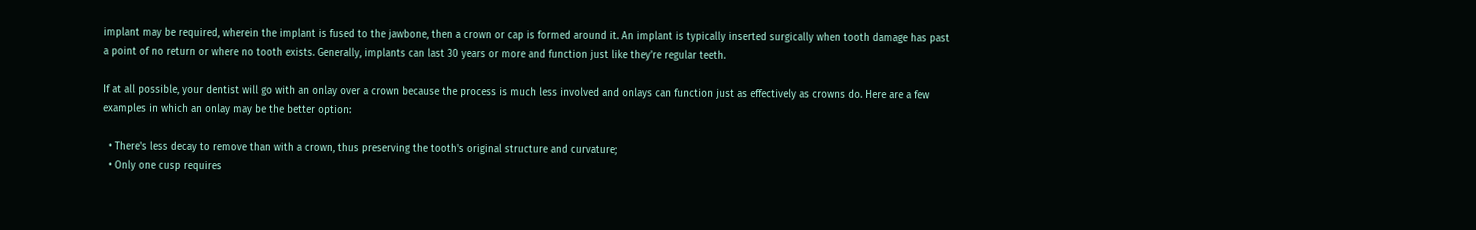implant may be required, wherein the implant is fused to the jawbone, then a crown or cap is formed around it. An implant is typically inserted surgically when tooth damage has past a point of no return or where no tooth exists. Generally, implants can last 30 years or more and function just like they're regular teeth.

If at all possible, your dentist will go with an onlay over a crown because the process is much less involved and onlays can function just as effectively as crowns do. Here are a few examples in which an onlay may be the better option:

  • There's less decay to remove than with a crown, thus preserving the tooth's original structure and curvature;
  • Only one cusp requires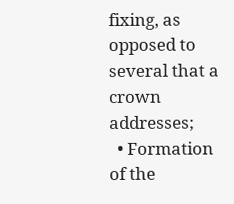fixing, as opposed to several that a crown addresses;
  • Formation of the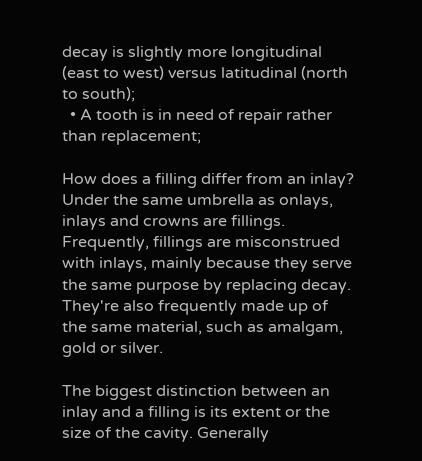decay is slightly more longitudinal (east to west) versus latitudinal (north to south);
  • A tooth is in need of repair rather than replacement;

How does a filling differ from an inlay?
Under the same umbrella as onlays, inlays and crowns are fillings. Frequently, fillings are misconstrued with inlays, mainly because they serve the same purpose by replacing decay. They're also frequently made up of the same material, such as amalgam, gold or silver.

The biggest distinction between an inlay and a filling is its extent or the size of the cavity. Generally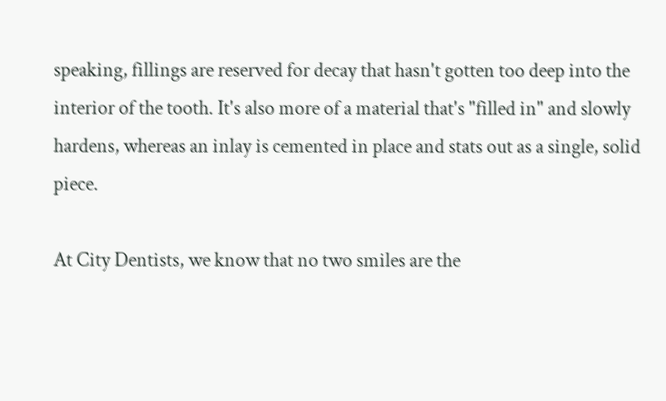speaking, fillings are reserved for decay that hasn't gotten too deep into the interior of the tooth. It's also more of a material that's "filled in" and slowly hardens, whereas an inlay is cemented in place and stats out as a single, solid piece.

At City Dentists, we know that no two smiles are the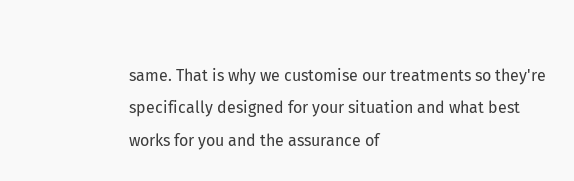same. That is why we customise our treatments so they're specifically designed for your situation and what best works for you and the assurance of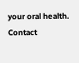your oral health. Contact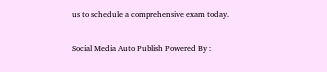us to schedule a comprehensive exam today.

Social Media Auto Publish Powered By :